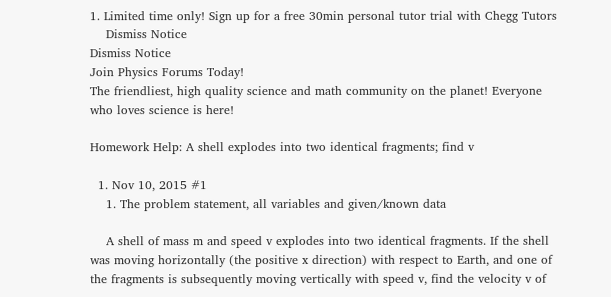1. Limited time only! Sign up for a free 30min personal tutor trial with Chegg Tutors
    Dismiss Notice
Dismiss Notice
Join Physics Forums Today!
The friendliest, high quality science and math community on the planet! Everyone who loves science is here!

Homework Help: A shell explodes into two identical fragments; find v

  1. Nov 10, 2015 #1
    1. The problem statement, all variables and given/known data

    A shell of mass m and speed v explodes into two identical fragments. If the shell was moving horizontally (the positive x direction) with respect to Earth, and one of the fragments is subsequently moving vertically with speed v, find the velocity v of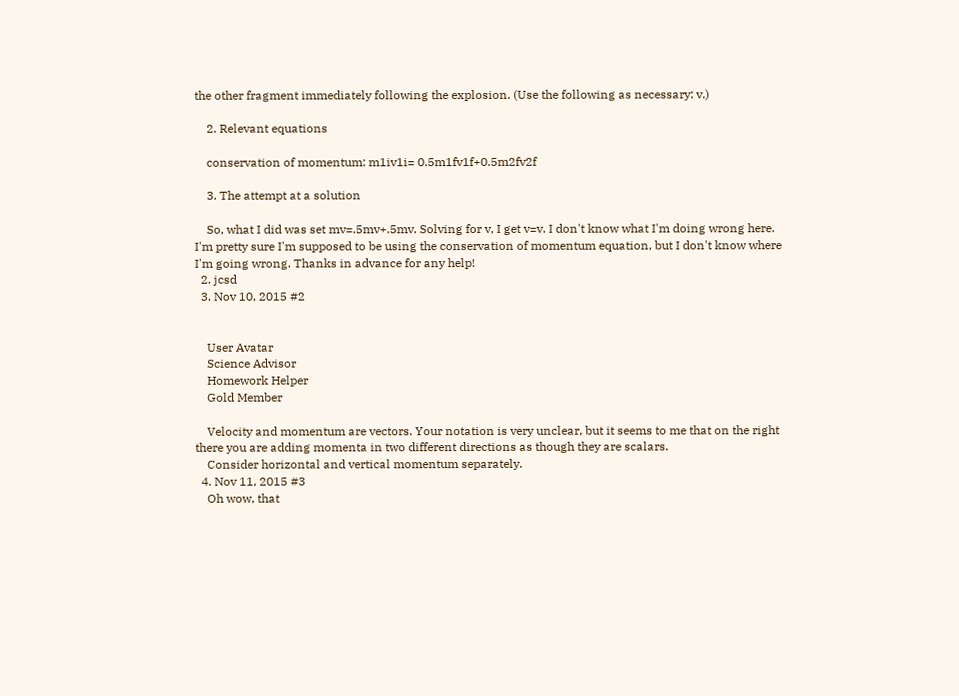the other fragment immediately following the explosion. (Use the following as necessary: v.)

    2. Relevant equations

    conservation of momentum: m1iv1i= 0.5m1fv1f+0.5m2fv2f

    3. The attempt at a solution

    So, what I did was set mv=.5mv+.5mv. Solving for v, I get v=v. I don't know what I'm doing wrong here. I'm pretty sure I'm supposed to be using the conservation of momentum equation, but I don't know where I'm going wrong. Thanks in advance for any help!
  2. jcsd
  3. Nov 10, 2015 #2


    User Avatar
    Science Advisor
    Homework Helper
    Gold Member

    Velocity and momentum are vectors. Your notation is very unclear, but it seems to me that on the right there you are adding momenta in two different directions as though they are scalars.
    Consider horizontal and vertical momentum separately.
  4. Nov 11, 2015 #3
    Oh wow, that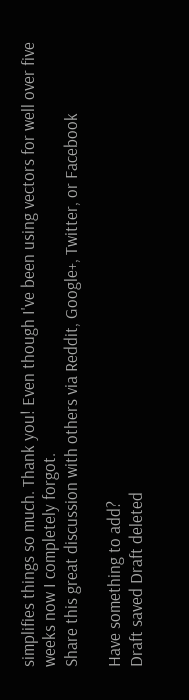simplifies things so much. Thank you! Even though I've been using vectors for well over five weeks now I completely forgot.
Share this great discussion with others via Reddit, Google+, Twitter, or Facebook

Have something to add?
Draft saved Draft deleted